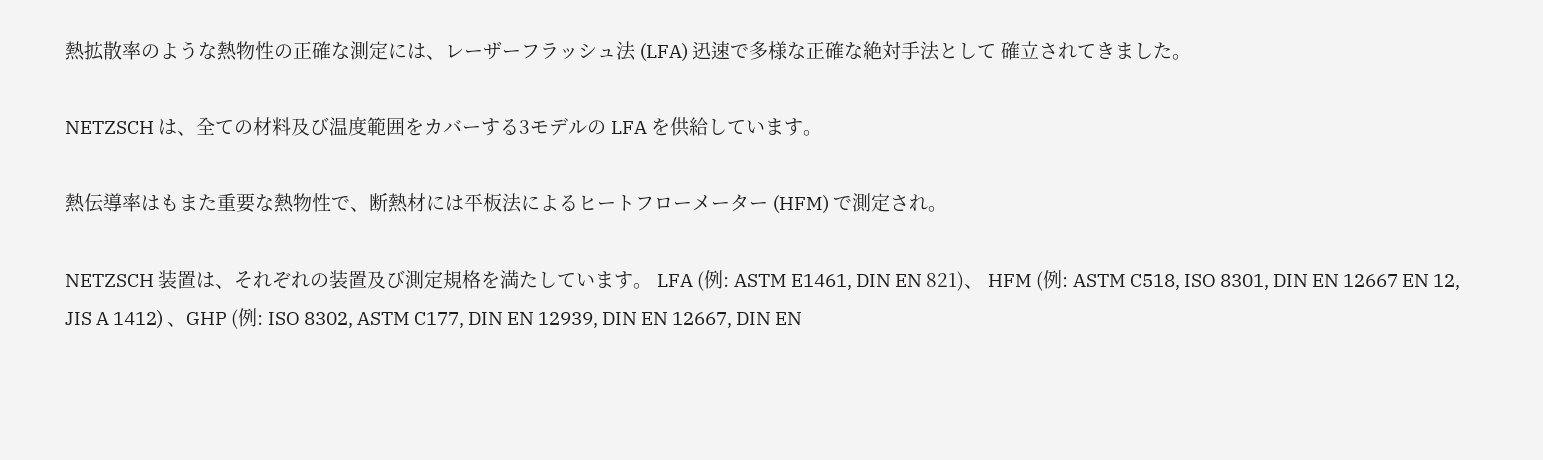熱拡散率のような熱物性の正確な測定には、レーザーフラッシュ法 (LFA) 迅速で多様な正確な絶対手法として 確立されてきました。

NETZSCH は、全ての材料及び温度範囲をカバーする3モデルの LFA を供給しています。

熱伝導率はもまた重要な熱物性で、断熱材には平板法によるヒートフローメーター (HFM) で測定され。

NETZSCH 装置は、それぞれの装置及び測定規格を満たしています。 LFA (例: ASTM E1461, DIN EN 821)、 HFM (例: ASTM C518, ISO 8301, DIN EN 12667 EN 12, JIS A 1412) 、GHP (例: ISO 8302, ASTM C177, DIN EN 12939, DIN EN 12667, DIN EN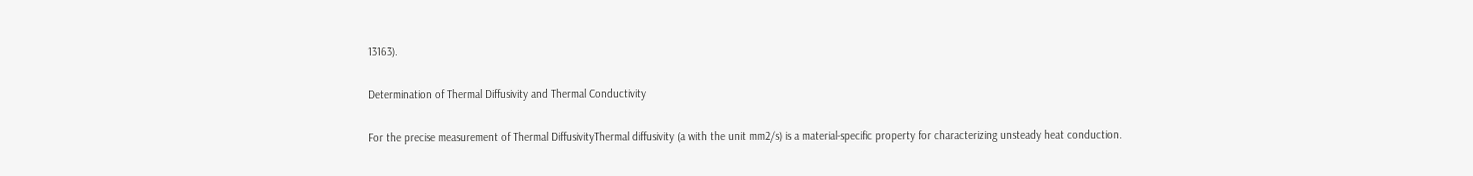13163).

Determination of Thermal Diffusivity and Thermal Conductivity

For the precise measurement of Thermal DiffusivityThermal diffusivity (a with the unit mm2/s) is a material-specific property for characterizing unsteady heat conduction.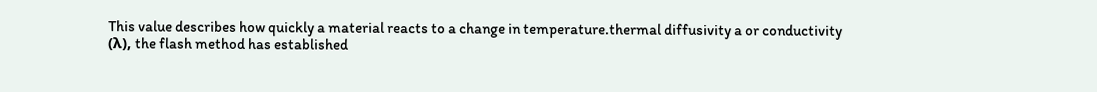This value describes how quickly a material reacts to a change in temperature.thermal diffusivity a or conductivity (λ), the flash method has established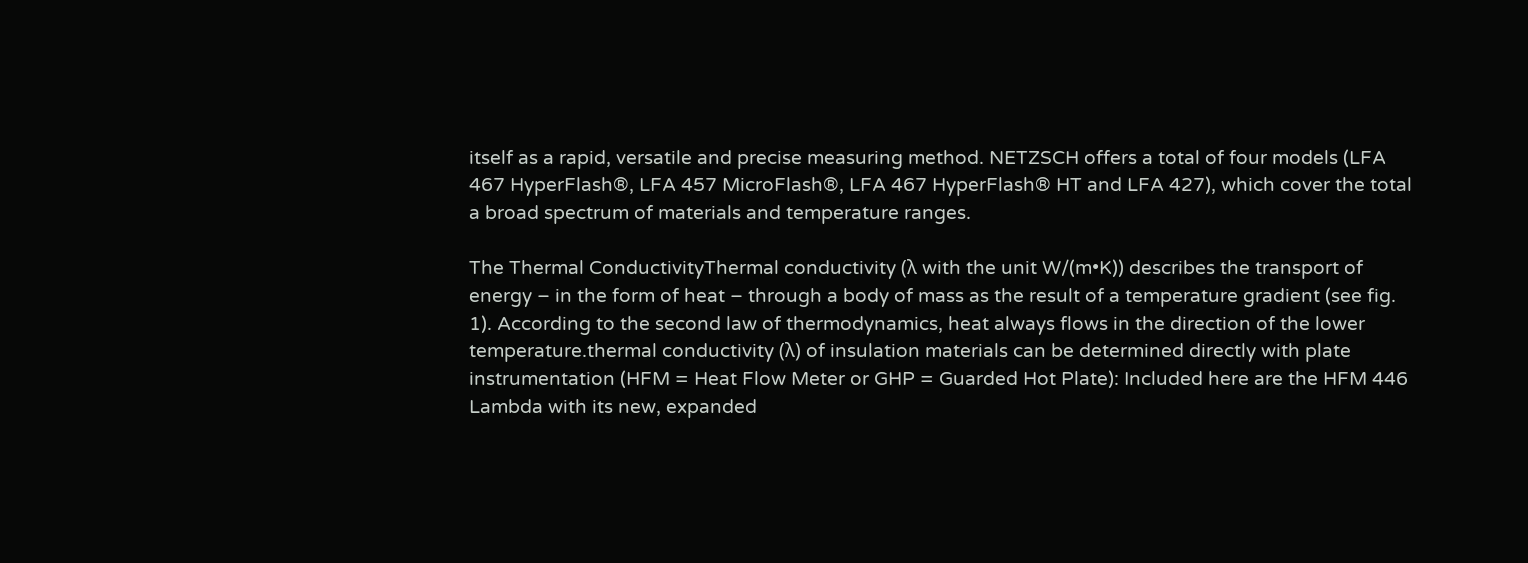itself as a rapid, versatile and precise measuring method. NETZSCH offers a total of four models (LFA 467 HyperFlash®, LFA 457 MicroFlash®, LFA 467 HyperFlash® HT and LFA 427), which cover the total a broad spectrum of materials and temperature ranges.

The Thermal ConductivityThermal conductivity (λ with the unit W/(m•K)) describes the transport of energy – in the form of heat – through a body of mass as the result of a temperature gradient (see fig. 1). According to the second law of thermodynamics, heat always flows in the direction of the lower temperature.thermal conductivity (λ) of insulation materials can be determined directly with plate instrumentation (HFM = Heat Flow Meter or GHP = Guarded Hot Plate): Included here are the HFM 446 Lambda with its new, expanded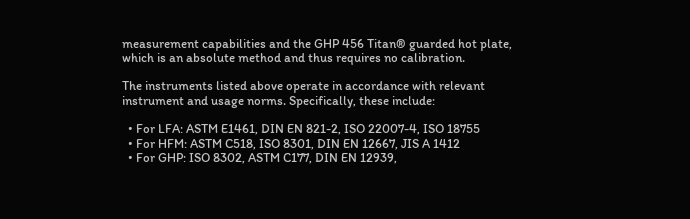measurement capabilities and the GHP 456 Titan® guarded hot plate, which is an absolute method and thus requires no calibration.

The instruments listed above operate in accordance with relevant instrument and usage norms. Specifically, these include:

  • For LFA: ASTM E1461, DIN EN 821-2, ISO 22007-4, ISO 18755
  • For HFM: ASTM C518, ISO 8301, DIN EN 12667, JIS A 1412
  • For GHP: ISO 8302, ASTM C177, DIN EN 12939,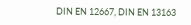DIN EN 12667, DIN EN 13163